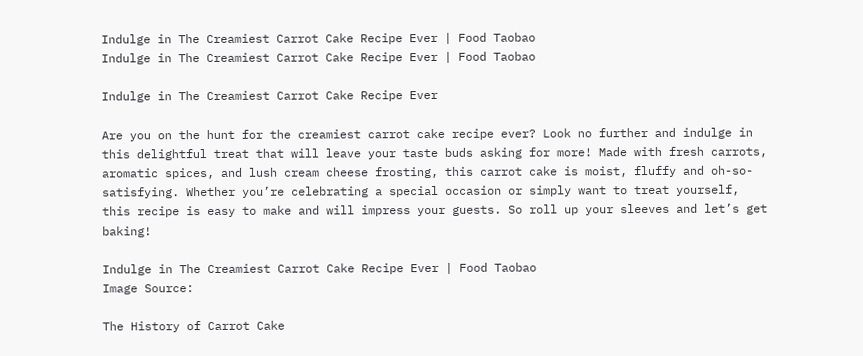Indulge in The Creamiest Carrot Cake Recipe Ever | Food Taobao
Indulge in The Creamiest Carrot Cake Recipe Ever | Food Taobao

Indulge in The Creamiest Carrot Cake Recipe Ever

Are you on the hunt for the creamiest carrot cake recipe ever? Look no further and indulge in this delightful treat that will leave your taste buds asking for more! Made with fresh carrots, aromatic spices, and lush cream cheese frosting, this carrot cake is moist, fluffy and oh-so-satisfying. Whether you’re celebrating a special occasion or simply want to treat yourself, this recipe is easy to make and will impress your guests. So roll up your sleeves and let’s get baking!

Indulge in The Creamiest Carrot Cake Recipe Ever | Food Taobao
Image Source:

The History of Carrot Cake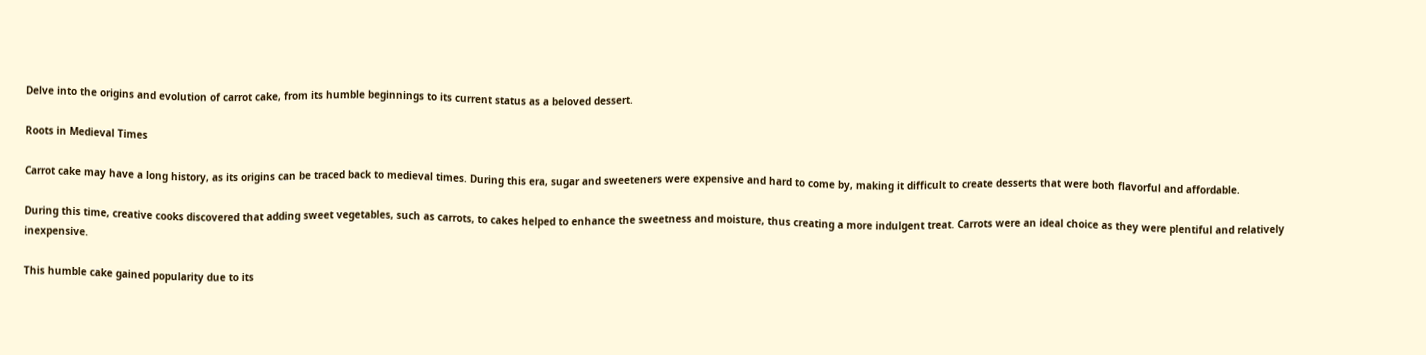Delve into the origins and evolution of carrot cake, from its humble beginnings to its current status as a beloved dessert.

Roots in Medieval Times

Carrot cake may have a long history, as its origins can be traced back to medieval times. During this era, sugar and sweeteners were expensive and hard to come by, making it difficult to create desserts that were both flavorful and affordable.

During this time, creative cooks discovered that adding sweet vegetables, such as carrots, to cakes helped to enhance the sweetness and moisture, thus creating a more indulgent treat. Carrots were an ideal choice as they were plentiful and relatively inexpensive.

This humble cake gained popularity due to its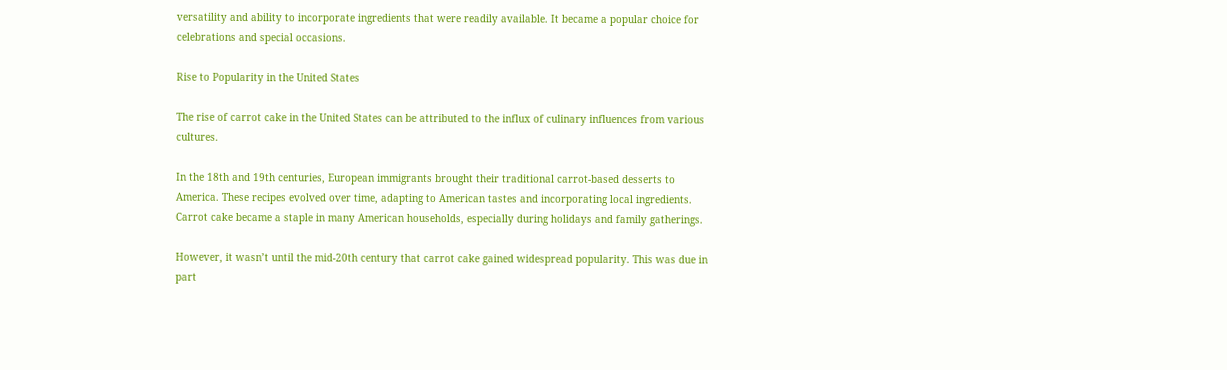versatility and ability to incorporate ingredients that were readily available. It became a popular choice for celebrations and special occasions.

Rise to Popularity in the United States

The rise of carrot cake in the United States can be attributed to the influx of culinary influences from various cultures.

In the 18th and 19th centuries, European immigrants brought their traditional carrot-based desserts to America. These recipes evolved over time, adapting to American tastes and incorporating local ingredients. Carrot cake became a staple in many American households, especially during holidays and family gatherings.

However, it wasn’t until the mid-20th century that carrot cake gained widespread popularity. This was due in part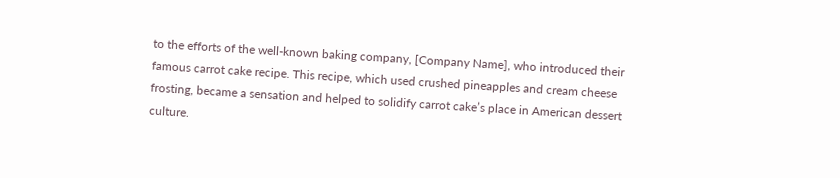to the efforts of the well-known baking company, [Company Name], who introduced their famous carrot cake recipe. This recipe, which used crushed pineapples and cream cheese frosting, became a sensation and helped to solidify carrot cake’s place in American dessert culture.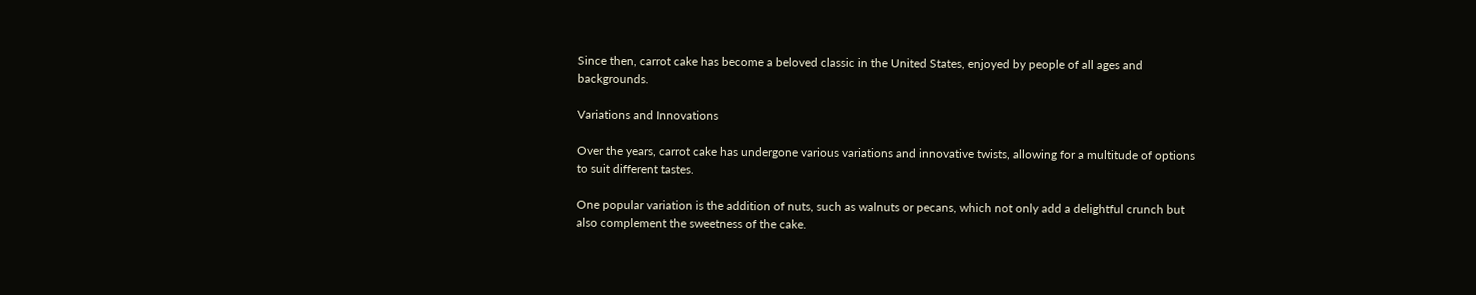Since then, carrot cake has become a beloved classic in the United States, enjoyed by people of all ages and backgrounds.

Variations and Innovations

Over the years, carrot cake has undergone various variations and innovative twists, allowing for a multitude of options to suit different tastes.

One popular variation is the addition of nuts, such as walnuts or pecans, which not only add a delightful crunch but also complement the sweetness of the cake.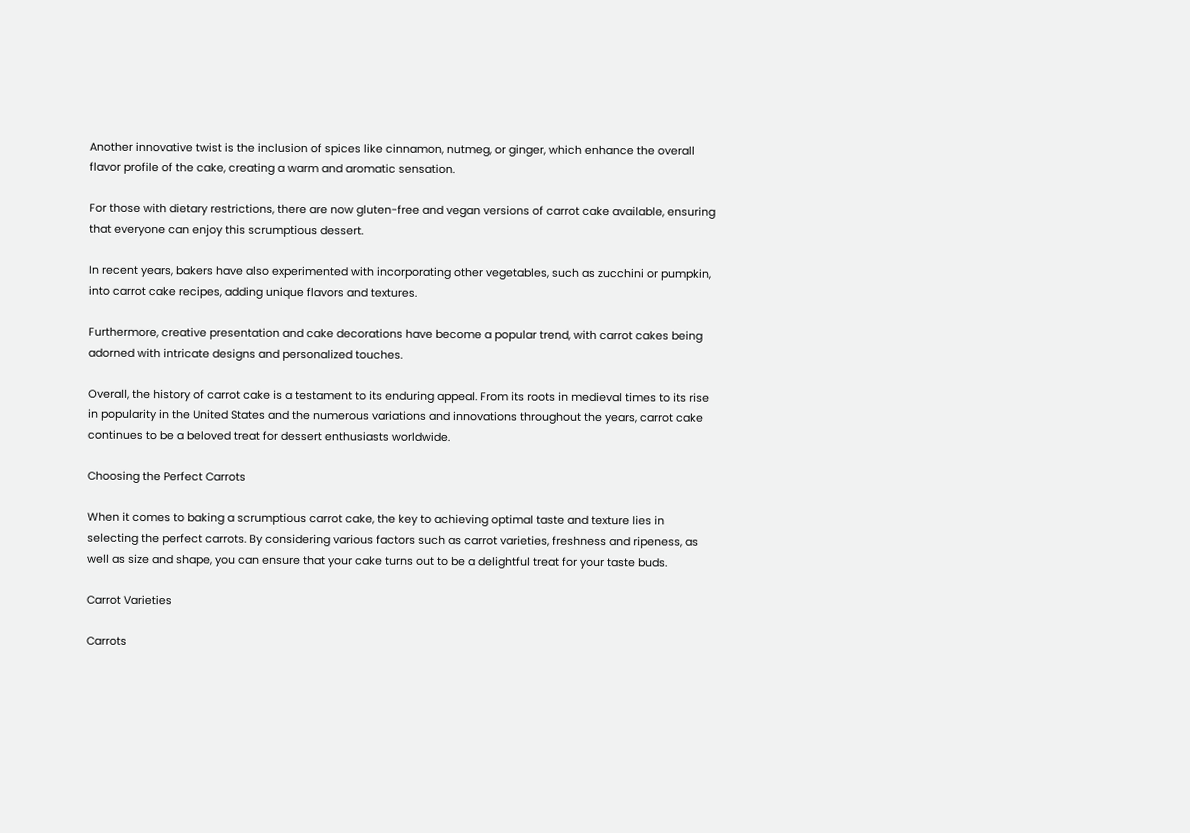Another innovative twist is the inclusion of spices like cinnamon, nutmeg, or ginger, which enhance the overall flavor profile of the cake, creating a warm and aromatic sensation.

For those with dietary restrictions, there are now gluten-free and vegan versions of carrot cake available, ensuring that everyone can enjoy this scrumptious dessert.

In recent years, bakers have also experimented with incorporating other vegetables, such as zucchini or pumpkin, into carrot cake recipes, adding unique flavors and textures.

Furthermore, creative presentation and cake decorations have become a popular trend, with carrot cakes being adorned with intricate designs and personalized touches.

Overall, the history of carrot cake is a testament to its enduring appeal. From its roots in medieval times to its rise in popularity in the United States and the numerous variations and innovations throughout the years, carrot cake continues to be a beloved treat for dessert enthusiasts worldwide.

Choosing the Perfect Carrots

When it comes to baking a scrumptious carrot cake, the key to achieving optimal taste and texture lies in selecting the perfect carrots. By considering various factors such as carrot varieties, freshness and ripeness, as well as size and shape, you can ensure that your cake turns out to be a delightful treat for your taste buds.

Carrot Varieties

Carrots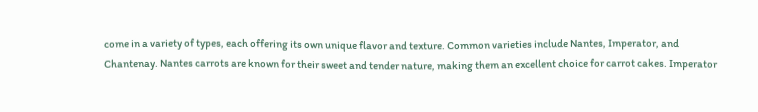come in a variety of types, each offering its own unique flavor and texture. Common varieties include Nantes, Imperator, and Chantenay. Nantes carrots are known for their sweet and tender nature, making them an excellent choice for carrot cakes. Imperator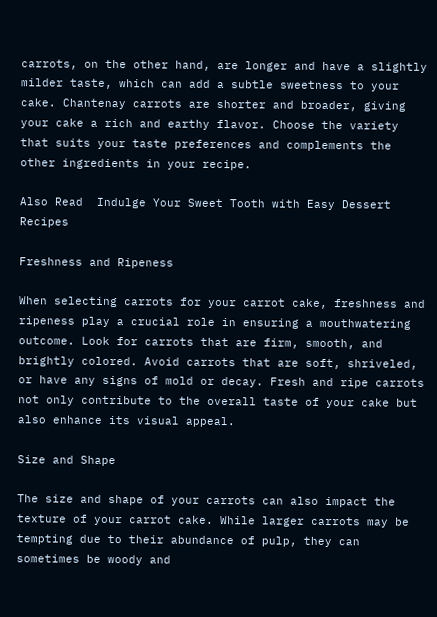carrots, on the other hand, are longer and have a slightly milder taste, which can add a subtle sweetness to your cake. Chantenay carrots are shorter and broader, giving your cake a rich and earthy flavor. Choose the variety that suits your taste preferences and complements the other ingredients in your recipe.

Also Read  Indulge Your Sweet Tooth with Easy Dessert Recipes

Freshness and Ripeness

When selecting carrots for your carrot cake, freshness and ripeness play a crucial role in ensuring a mouthwatering outcome. Look for carrots that are firm, smooth, and brightly colored. Avoid carrots that are soft, shriveled, or have any signs of mold or decay. Fresh and ripe carrots not only contribute to the overall taste of your cake but also enhance its visual appeal.

Size and Shape

The size and shape of your carrots can also impact the texture of your carrot cake. While larger carrots may be tempting due to their abundance of pulp, they can sometimes be woody and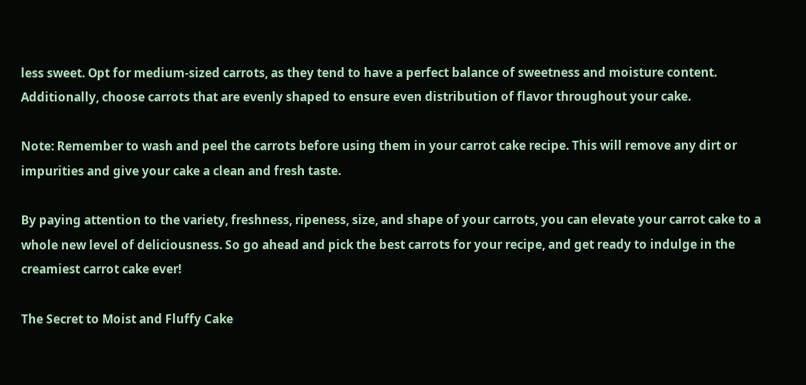less sweet. Opt for medium-sized carrots, as they tend to have a perfect balance of sweetness and moisture content. Additionally, choose carrots that are evenly shaped to ensure even distribution of flavor throughout your cake.

Note: Remember to wash and peel the carrots before using them in your carrot cake recipe. This will remove any dirt or impurities and give your cake a clean and fresh taste.

By paying attention to the variety, freshness, ripeness, size, and shape of your carrots, you can elevate your carrot cake to a whole new level of deliciousness. So go ahead and pick the best carrots for your recipe, and get ready to indulge in the creamiest carrot cake ever!

The Secret to Moist and Fluffy Cake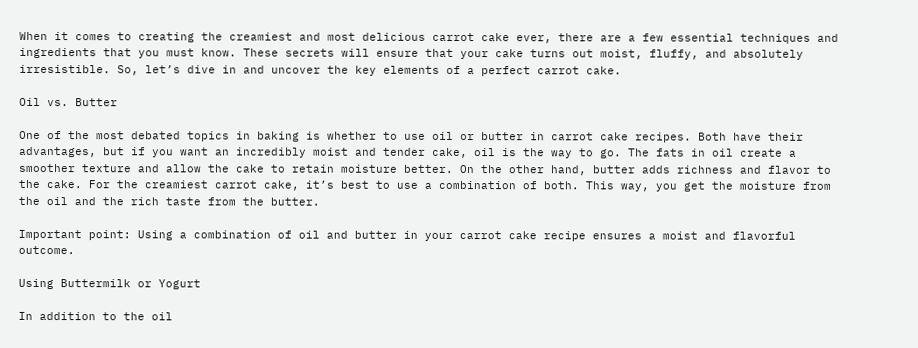When it comes to creating the creamiest and most delicious carrot cake ever, there are a few essential techniques and ingredients that you must know. These secrets will ensure that your cake turns out moist, fluffy, and absolutely irresistible. So, let’s dive in and uncover the key elements of a perfect carrot cake.

Oil vs. Butter

One of the most debated topics in baking is whether to use oil or butter in carrot cake recipes. Both have their advantages, but if you want an incredibly moist and tender cake, oil is the way to go. The fats in oil create a smoother texture and allow the cake to retain moisture better. On the other hand, butter adds richness and flavor to the cake. For the creamiest carrot cake, it’s best to use a combination of both. This way, you get the moisture from the oil and the rich taste from the butter.

Important point: Using a combination of oil and butter in your carrot cake recipe ensures a moist and flavorful outcome.

Using Buttermilk or Yogurt

In addition to the oil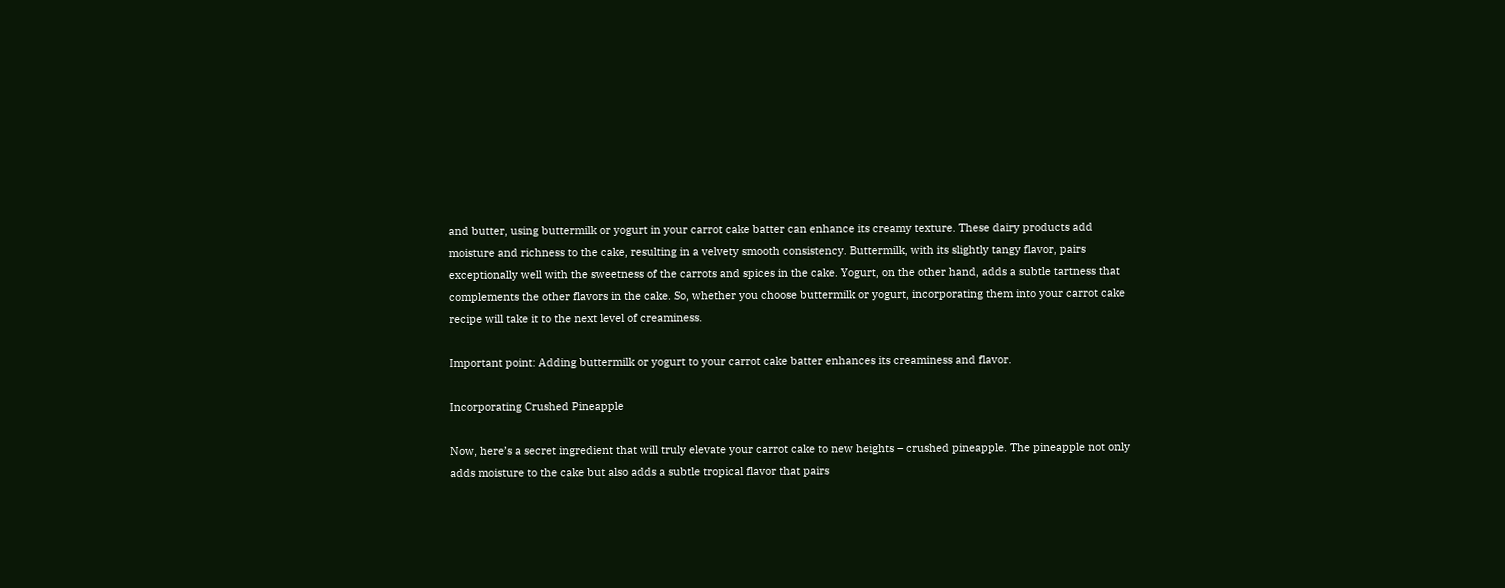and butter, using buttermilk or yogurt in your carrot cake batter can enhance its creamy texture. These dairy products add moisture and richness to the cake, resulting in a velvety smooth consistency. Buttermilk, with its slightly tangy flavor, pairs exceptionally well with the sweetness of the carrots and spices in the cake. Yogurt, on the other hand, adds a subtle tartness that complements the other flavors in the cake. So, whether you choose buttermilk or yogurt, incorporating them into your carrot cake recipe will take it to the next level of creaminess.

Important point: Adding buttermilk or yogurt to your carrot cake batter enhances its creaminess and flavor.

Incorporating Crushed Pineapple

Now, here’s a secret ingredient that will truly elevate your carrot cake to new heights – crushed pineapple. The pineapple not only adds moisture to the cake but also adds a subtle tropical flavor that pairs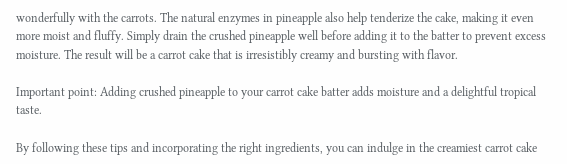wonderfully with the carrots. The natural enzymes in pineapple also help tenderize the cake, making it even more moist and fluffy. Simply drain the crushed pineapple well before adding it to the batter to prevent excess moisture. The result will be a carrot cake that is irresistibly creamy and bursting with flavor.

Important point: Adding crushed pineapple to your carrot cake batter adds moisture and a delightful tropical taste.

By following these tips and incorporating the right ingredients, you can indulge in the creamiest carrot cake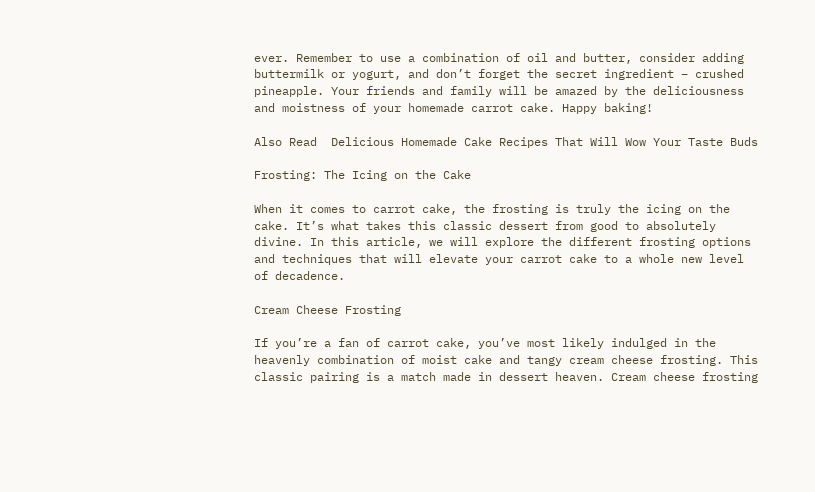ever. Remember to use a combination of oil and butter, consider adding buttermilk or yogurt, and don’t forget the secret ingredient – crushed pineapple. Your friends and family will be amazed by the deliciousness and moistness of your homemade carrot cake. Happy baking!

Also Read  Delicious Homemade Cake Recipes That Will Wow Your Taste Buds

Frosting: The Icing on the Cake

When it comes to carrot cake, the frosting is truly the icing on the cake. It’s what takes this classic dessert from good to absolutely divine. In this article, we will explore the different frosting options and techniques that will elevate your carrot cake to a whole new level of decadence.

Cream Cheese Frosting

If you’re a fan of carrot cake, you’ve most likely indulged in the heavenly combination of moist cake and tangy cream cheese frosting. This classic pairing is a match made in dessert heaven. Cream cheese frosting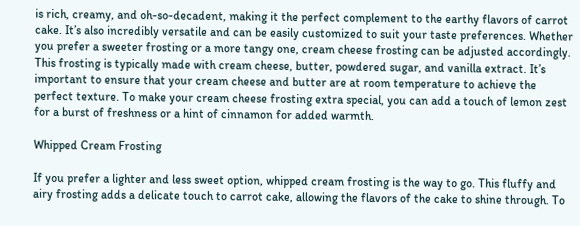is rich, creamy, and oh-so-decadent, making it the perfect complement to the earthy flavors of carrot cake. It’s also incredibly versatile and can be easily customized to suit your taste preferences. Whether you prefer a sweeter frosting or a more tangy one, cream cheese frosting can be adjusted accordingly. This frosting is typically made with cream cheese, butter, powdered sugar, and vanilla extract. It’s important to ensure that your cream cheese and butter are at room temperature to achieve the perfect texture. To make your cream cheese frosting extra special, you can add a touch of lemon zest for a burst of freshness or a hint of cinnamon for added warmth.

Whipped Cream Frosting

If you prefer a lighter and less sweet option, whipped cream frosting is the way to go. This fluffy and airy frosting adds a delicate touch to carrot cake, allowing the flavors of the cake to shine through. To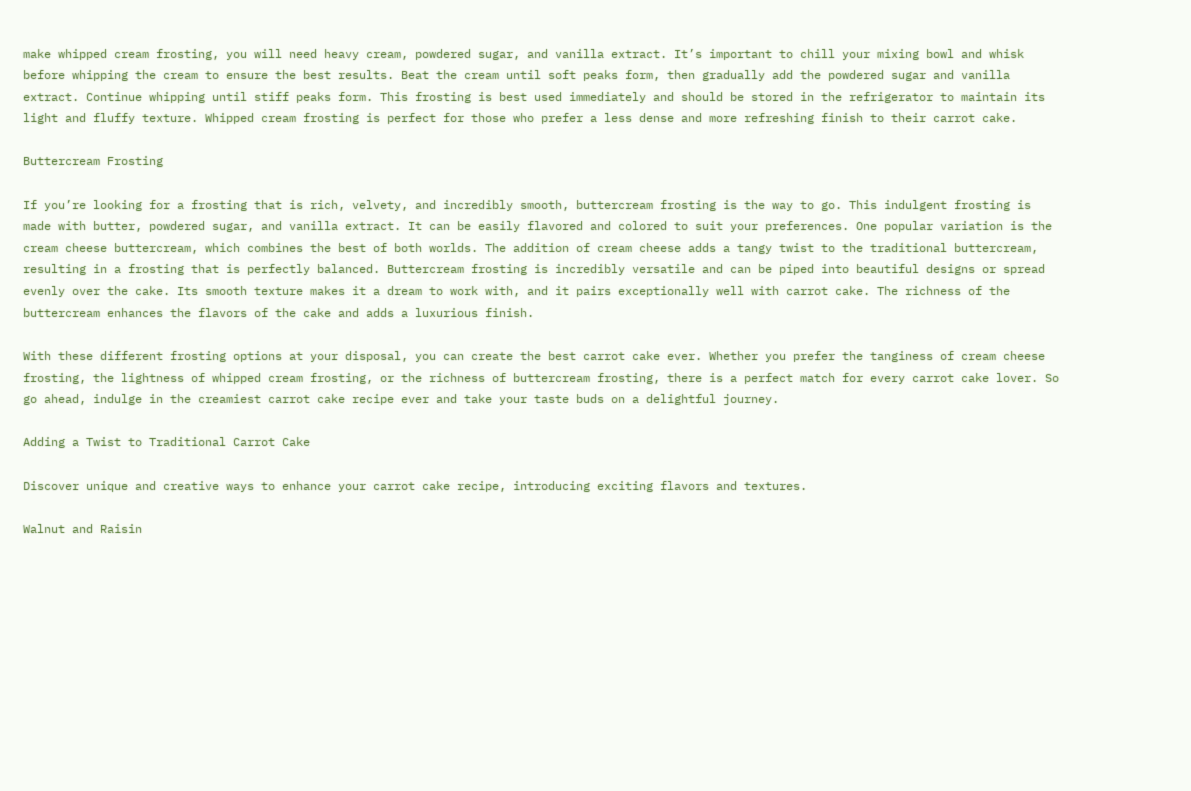make whipped cream frosting, you will need heavy cream, powdered sugar, and vanilla extract. It’s important to chill your mixing bowl and whisk before whipping the cream to ensure the best results. Beat the cream until soft peaks form, then gradually add the powdered sugar and vanilla extract. Continue whipping until stiff peaks form. This frosting is best used immediately and should be stored in the refrigerator to maintain its light and fluffy texture. Whipped cream frosting is perfect for those who prefer a less dense and more refreshing finish to their carrot cake.

Buttercream Frosting

If you’re looking for a frosting that is rich, velvety, and incredibly smooth, buttercream frosting is the way to go. This indulgent frosting is made with butter, powdered sugar, and vanilla extract. It can be easily flavored and colored to suit your preferences. One popular variation is the cream cheese buttercream, which combines the best of both worlds. The addition of cream cheese adds a tangy twist to the traditional buttercream, resulting in a frosting that is perfectly balanced. Buttercream frosting is incredibly versatile and can be piped into beautiful designs or spread evenly over the cake. Its smooth texture makes it a dream to work with, and it pairs exceptionally well with carrot cake. The richness of the buttercream enhances the flavors of the cake and adds a luxurious finish.

With these different frosting options at your disposal, you can create the best carrot cake ever. Whether you prefer the tanginess of cream cheese frosting, the lightness of whipped cream frosting, or the richness of buttercream frosting, there is a perfect match for every carrot cake lover. So go ahead, indulge in the creamiest carrot cake recipe ever and take your taste buds on a delightful journey.

Adding a Twist to Traditional Carrot Cake

Discover unique and creative ways to enhance your carrot cake recipe, introducing exciting flavors and textures.

Walnut and Raisin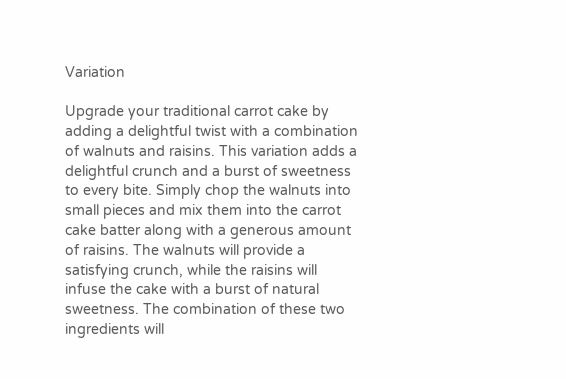Variation

Upgrade your traditional carrot cake by adding a delightful twist with a combination of walnuts and raisins. This variation adds a delightful crunch and a burst of sweetness to every bite. Simply chop the walnuts into small pieces and mix them into the carrot cake batter along with a generous amount of raisins. The walnuts will provide a satisfying crunch, while the raisins will infuse the cake with a burst of natural sweetness. The combination of these two ingredients will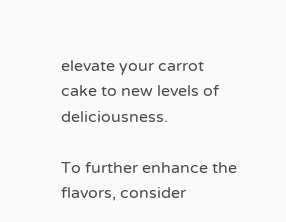elevate your carrot cake to new levels of deliciousness.

To further enhance the flavors, consider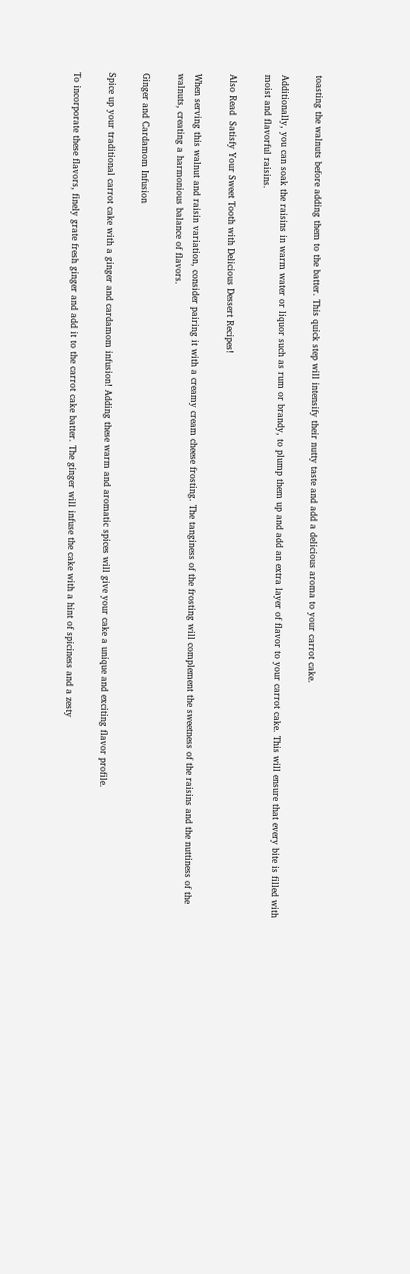toasting the walnuts before adding them to the batter. This quick step will intensify their nutty taste and add a delicious aroma to your carrot cake.

Additionally, you can soak the raisins in warm water or liquor such as rum or brandy, to plump them up and add an extra layer of flavor to your carrot cake. This will ensure that every bite is filled with moist and flavorful raisins.

Also Read  Satisfy Your Sweet Tooth with Delicious Dessert Recipes!

When serving this walnut and raisin variation, consider pairing it with a creamy cream cheese frosting. The tanginess of the frosting will complement the sweetness of the raisins and the nuttiness of the walnuts, creating a harmonious balance of flavors.

Ginger and Cardamom Infusion

Spice up your traditional carrot cake with a ginger and cardamom infusion! Adding these warm and aromatic spices will give your cake a unique and exciting flavor profile.

To incorporate these flavors, finely grate fresh ginger and add it to the carrot cake batter. The ginger will infuse the cake with a hint of spiciness and a zesty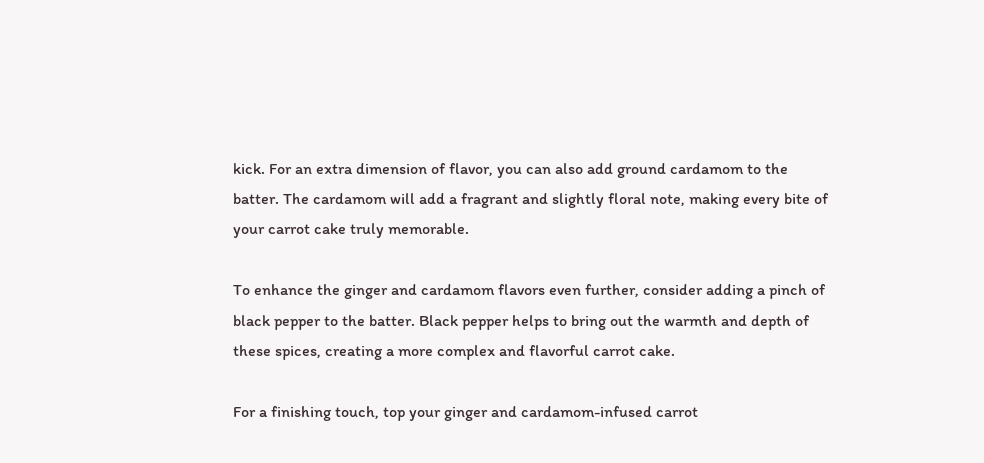kick. For an extra dimension of flavor, you can also add ground cardamom to the batter. The cardamom will add a fragrant and slightly floral note, making every bite of your carrot cake truly memorable.

To enhance the ginger and cardamom flavors even further, consider adding a pinch of black pepper to the batter. Black pepper helps to bring out the warmth and depth of these spices, creating a more complex and flavorful carrot cake.

For a finishing touch, top your ginger and cardamom-infused carrot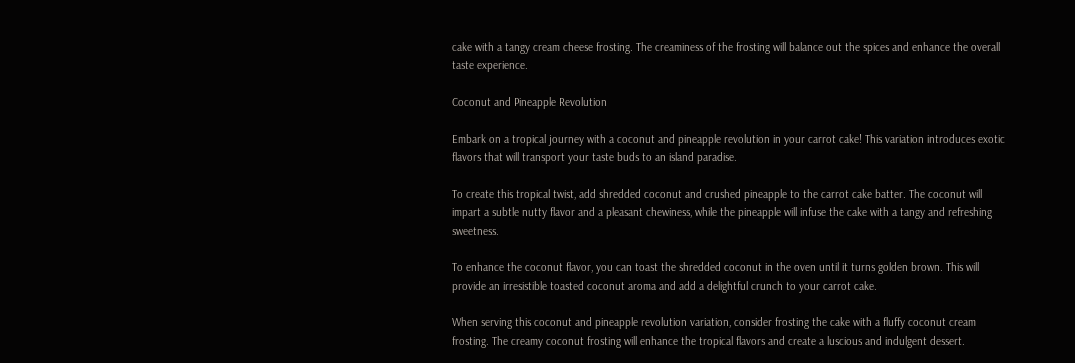cake with a tangy cream cheese frosting. The creaminess of the frosting will balance out the spices and enhance the overall taste experience.

Coconut and Pineapple Revolution

Embark on a tropical journey with a coconut and pineapple revolution in your carrot cake! This variation introduces exotic flavors that will transport your taste buds to an island paradise.

To create this tropical twist, add shredded coconut and crushed pineapple to the carrot cake batter. The coconut will impart a subtle nutty flavor and a pleasant chewiness, while the pineapple will infuse the cake with a tangy and refreshing sweetness.

To enhance the coconut flavor, you can toast the shredded coconut in the oven until it turns golden brown. This will provide an irresistible toasted coconut aroma and add a delightful crunch to your carrot cake.

When serving this coconut and pineapple revolution variation, consider frosting the cake with a fluffy coconut cream frosting. The creamy coconut frosting will enhance the tropical flavors and create a luscious and indulgent dessert.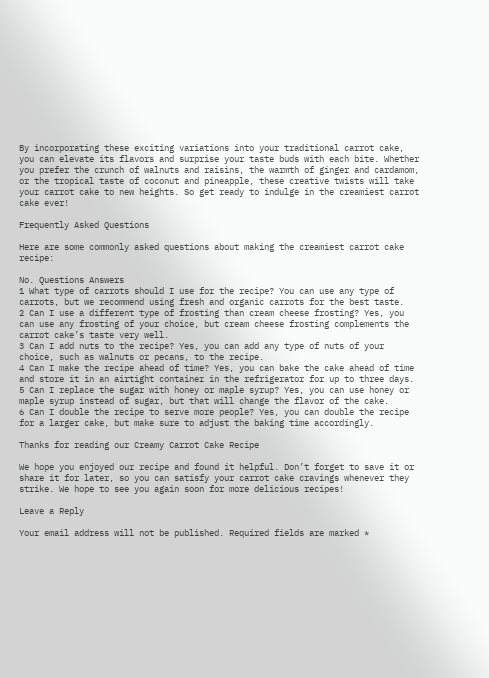By incorporating these exciting variations into your traditional carrot cake, you can elevate its flavors and surprise your taste buds with each bite. Whether you prefer the crunch of walnuts and raisins, the warmth of ginger and cardamom, or the tropical taste of coconut and pineapple, these creative twists will take your carrot cake to new heights. So get ready to indulge in the creamiest carrot cake ever!

Frequently Asked Questions

Here are some commonly asked questions about making the creamiest carrot cake recipe:

No. Questions Answers
1 What type of carrots should I use for the recipe? You can use any type of carrots, but we recommend using fresh and organic carrots for the best taste.
2 Can I use a different type of frosting than cream cheese frosting? Yes, you can use any frosting of your choice, but cream cheese frosting complements the carrot cake’s taste very well.
3 Can I add nuts to the recipe? Yes, you can add any type of nuts of your choice, such as walnuts or pecans, to the recipe.
4 Can I make the recipe ahead of time? Yes, you can bake the cake ahead of time and store it in an airtight container in the refrigerator for up to three days.
5 Can I replace the sugar with honey or maple syrup? Yes, you can use honey or maple syrup instead of sugar, but that will change the flavor of the cake.
6 Can I double the recipe to serve more people? Yes, you can double the recipe for a larger cake, but make sure to adjust the baking time accordingly.

Thanks for reading our Creamy Carrot Cake Recipe

We hope you enjoyed our recipe and found it helpful. Don’t forget to save it or share it for later, so you can satisfy your carrot cake cravings whenever they strike. We hope to see you again soon for more delicious recipes!

Leave a Reply

Your email address will not be published. Required fields are marked *